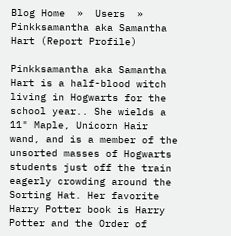Blog Home  »  Users  »  Pinkksamantha aka Samantha Hart (Report Profile)

Pinkksamantha aka Samantha Hart is a half-blood witch living in Hogwarts for the school year.. She wields a 11" Maple, Unicorn Hair wand, and is a member of the unsorted masses of Hogwarts students just off the train eagerly crowding around the Sorting Hat. Her favorite Harry Potter book is Harry Potter and the Order of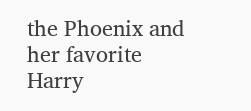the Phoenix and her favorite Harry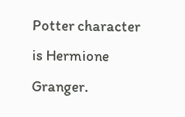Potter character is Hermione Granger.